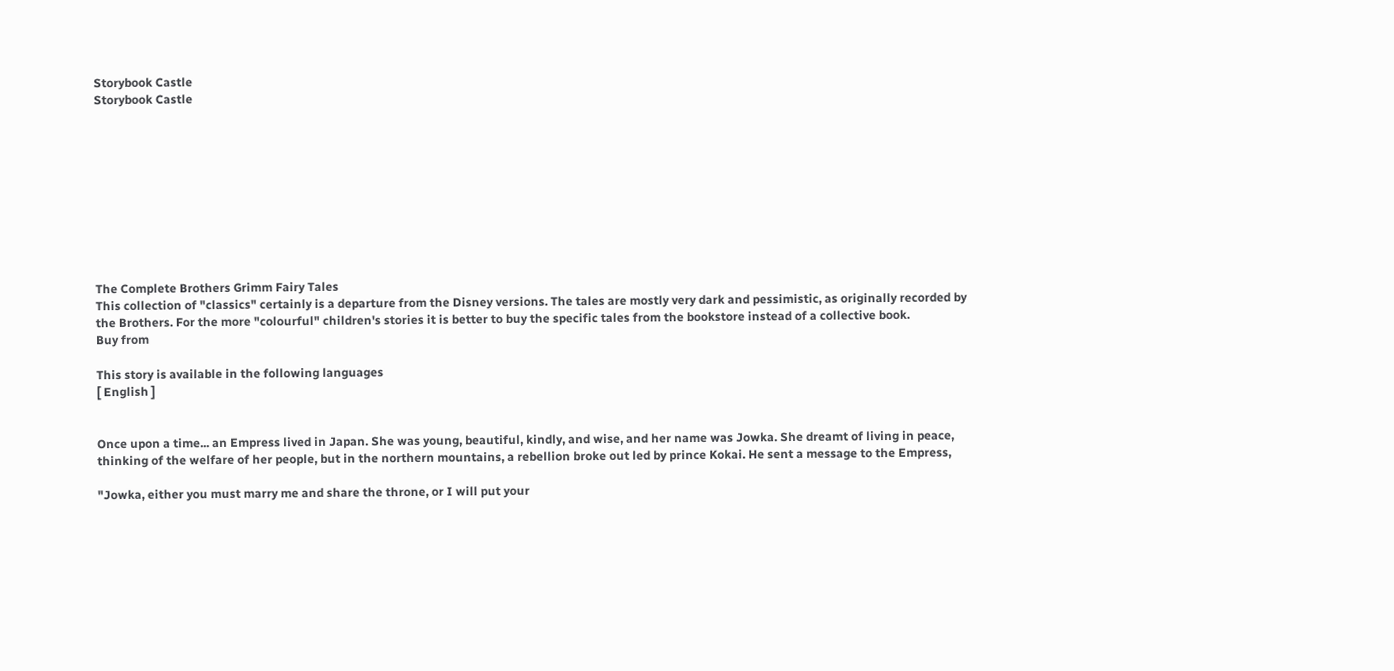Storybook Castle
Storybook Castle










The Complete Brothers Grimm Fairy Tales
This collection of "classics" certainly is a departure from the Disney versions. The tales are mostly very dark and pessimistic, as originally recorded by the Brothers. For the more "colourful" children's stories it is better to buy the specific tales from the bookstore instead of a collective book.
Buy from

This story is available in the following languages
[ English ]


Once upon a time... an Empress lived in Japan. She was young, beautiful, kindly, and wise, and her name was Jowka. She dreamt of living in peace, thinking of the welfare of her people, but in the northern mountains, a rebellion broke out led by prince Kokai. He sent a message to the Empress,

"Jowka, either you must marry me and share the throne, or I will put your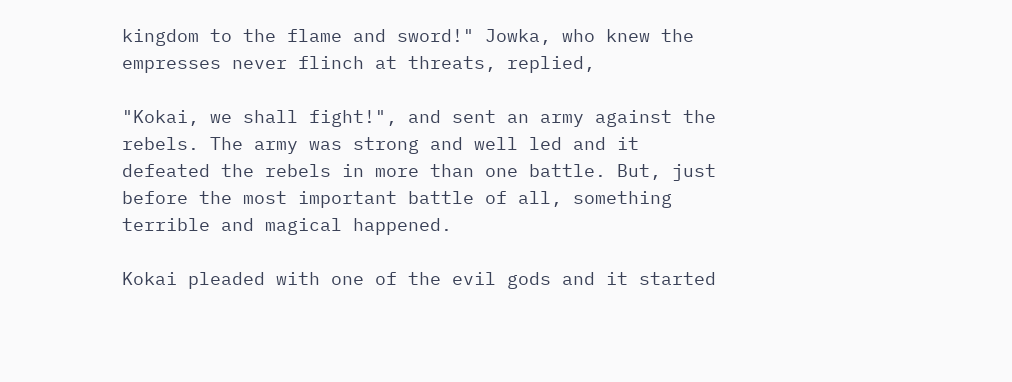kingdom to the flame and sword!" Jowka, who knew the empresses never flinch at threats, replied,

"Kokai, we shall fight!", and sent an army against the rebels. The army was strong and well led and it defeated the rebels in more than one battle. But, just before the most important battle of all, something terrible and magical happened.

Kokai pleaded with one of the evil gods and it started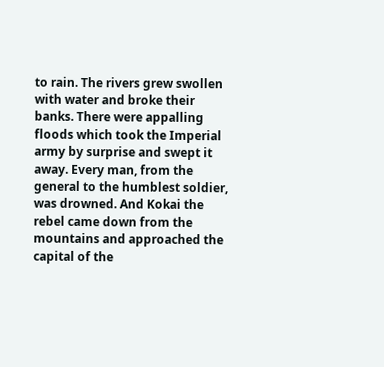to rain. The rivers grew swollen with water and broke their banks. There were appalling floods which took the Imperial army by surprise and swept it away. Every man, from the general to the humblest soldier, was drowned. And Kokai the rebel came down from the mountains and approached the capital of the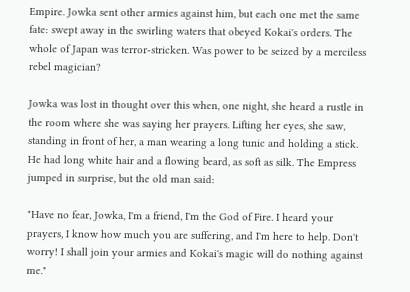Empire. Jowka sent other armies against him, but each one met the same fate: swept away in the swirling waters that obeyed Kokai's orders. The whole of Japan was terror-stricken. Was power to be seized by a merciless rebel magician?

Jowka was lost in thought over this when, one night, she heard a rustle in the room where she was saying her prayers. Lifting her eyes, she saw, standing in front of her, a man wearing a long tunic and holding a stick. He had long white hair and a flowing beard, as soft as silk. The Empress jumped in surprise, but the old man said:

"Have no fear, Jowka, I'm a friend, I'm the God of Fire. I heard your prayers, I know how much you are suffering, and I'm here to help. Don't worry! I shall join your armies and Kokai's magic will do nothing against me."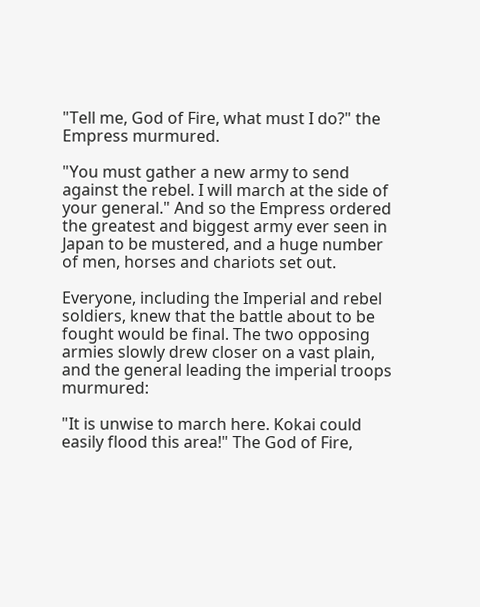"Tell me, God of Fire, what must I do?" the Empress murmured.

"You must gather a new army to send against the rebel. I will march at the side of your general." And so the Empress ordered the greatest and biggest army ever seen in Japan to be mustered, and a huge number of men, horses and chariots set out.

Everyone, including the Imperial and rebel soldiers, knew that the battle about to be fought would be final. The two opposing armies slowly drew closer on a vast plain, and the general leading the imperial troops murmured:

"It is unwise to march here. Kokai could easily flood this area!" The God of Fire,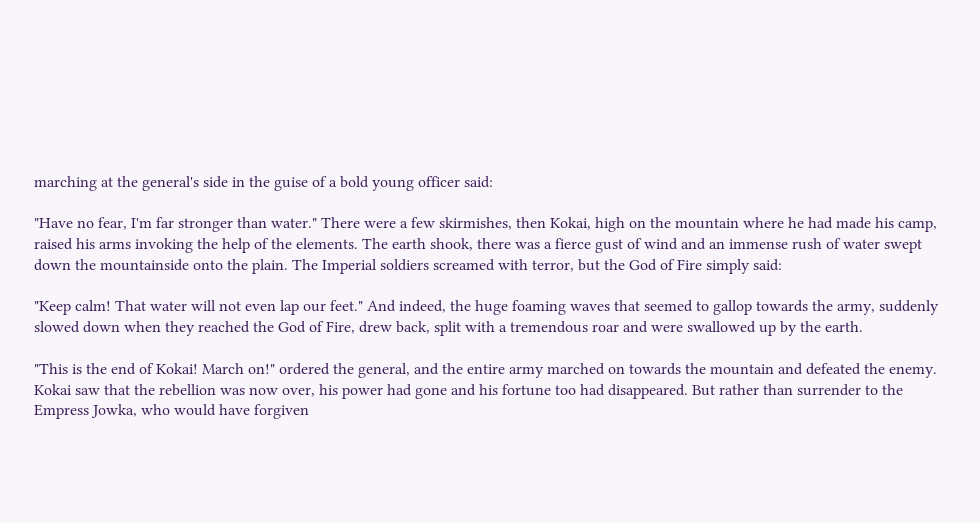marching at the general's side in the guise of a bold young officer said:

"Have no fear, I'm far stronger than water." There were a few skirmishes, then Kokai, high on the mountain where he had made his camp, raised his arms invoking the help of the elements. The earth shook, there was a fierce gust of wind and an immense rush of water swept down the mountainside onto the plain. The Imperial soldiers screamed with terror, but the God of Fire simply said:

"Keep calm! That water will not even lap our feet." And indeed, the huge foaming waves that seemed to gallop towards the army, suddenly slowed down when they reached the God of Fire, drew back, split with a tremendous roar and were swallowed up by the earth.

"This is the end of Kokai! March on!" ordered the general, and the entire army marched on towards the mountain and defeated the enemy. Kokai saw that the rebellion was now over, his power had gone and his fortune too had disappeared. But rather than surrender to the Empress Jowka, who would have forgiven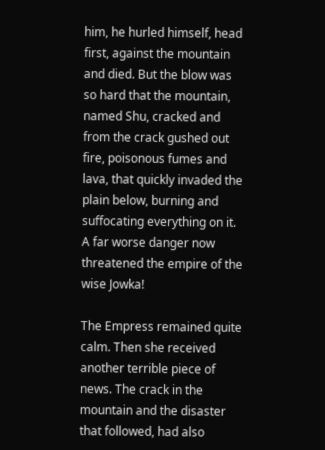him, he hurled himself, head first, against the mountain and died. But the blow was so hard that the mountain, named Shu, cracked and from the crack gushed out fire, poisonous fumes and lava, that quickly invaded the plain below, burning and suffocating everything on it. A far worse danger now threatened the empire of the wise Jowka!

The Empress remained quite calm. Then she received another terrible piece of news. The crack in the mountain and the disaster that followed, had also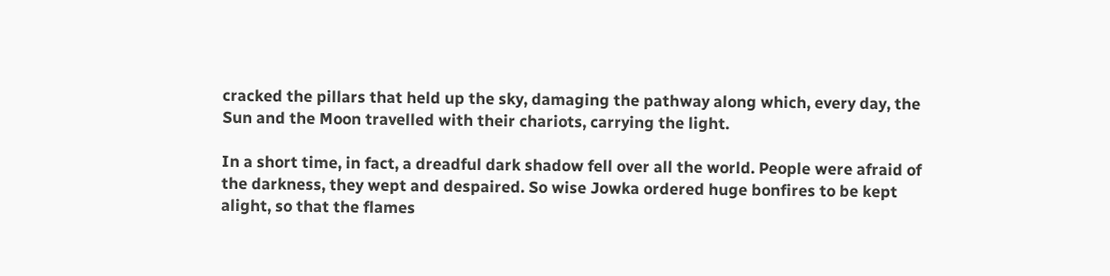cracked the pillars that held up the sky, damaging the pathway along which, every day, the Sun and the Moon travelled with their chariots, carrying the light.

In a short time, in fact, a dreadful dark shadow fell over all the world. People were afraid of the darkness, they wept and despaired. So wise Jowka ordered huge bonfires to be kept alight, so that the flames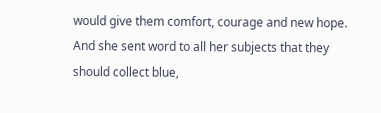would give them comfort, courage and new hope. And she sent word to all her subjects that they should collect blue,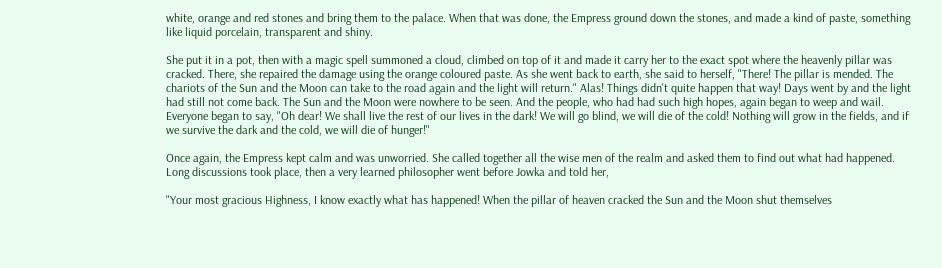white, orange and red stones and bring them to the palace. When that was done, the Empress ground down the stones, and made a kind of paste, something like liquid porcelain, transparent and shiny.

She put it in a pot, then with a magic spell summoned a cloud, climbed on top of it and made it carry her to the exact spot where the heavenly pillar was cracked. There, she repaired the damage using the orange coloured paste. As she went back to earth, she said to herself, "There! The pillar is mended. The chariots of the Sun and the Moon can take to the road again and the light will return." Alas! Things didn't quite happen that way! Days went by and the light had still not come back. The Sun and the Moon were nowhere to be seen. And the people, who had had such high hopes, again began to weep and wail. Everyone began to say, "Oh dear! We shall live the rest of our lives in the dark! We will go blind, we will die of the cold! Nothing will grow in the fields, and if we survive the dark and the cold, we will die of hunger!"

Once again, the Empress kept calm and was unworried. She called together all the wise men of the realm and asked them to find out what had happened. Long discussions took place, then a very learned philosopher went before Jowka and told her,

"Your most gracious Highness, I know exactly what has happened! When the pillar of heaven cracked the Sun and the Moon shut themselves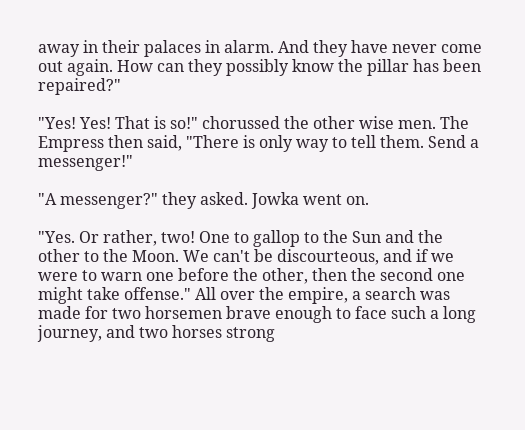away in their palaces in alarm. And they have never come out again. How can they possibly know the pillar has been repaired?"

"Yes! Yes! That is so!" chorussed the other wise men. The Empress then said, "There is only way to tell them. Send a messenger!"

"A messenger?" they asked. Jowka went on.

"Yes. Or rather, two! One to gallop to the Sun and the other to the Moon. We can't be discourteous, and if we were to warn one before the other, then the second one might take offense." All over the empire, a search was made for two horsemen brave enough to face such a long journey, and two horses strong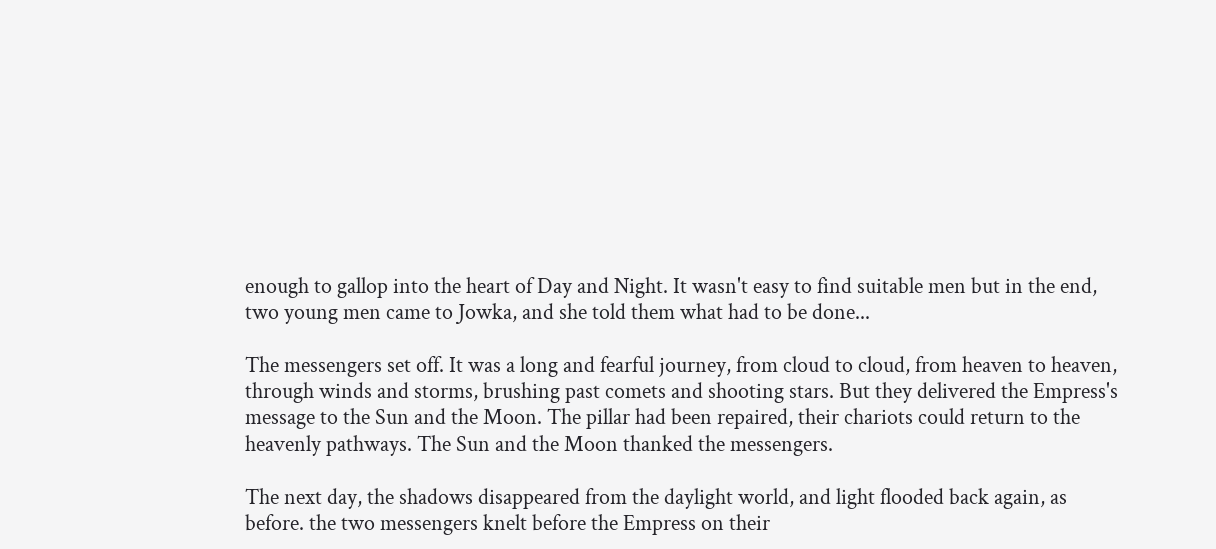enough to gallop into the heart of Day and Night. It wasn't easy to find suitable men but in the end, two young men came to Jowka, and she told them what had to be done...

The messengers set off. It was a long and fearful journey, from cloud to cloud, from heaven to heaven, through winds and storms, brushing past comets and shooting stars. But they delivered the Empress's message to the Sun and the Moon. The pillar had been repaired, their chariots could return to the heavenly pathways. The Sun and the Moon thanked the messengers.

The next day, the shadows disappeared from the daylight world, and light flooded back again, as before. the two messengers knelt before the Empress on their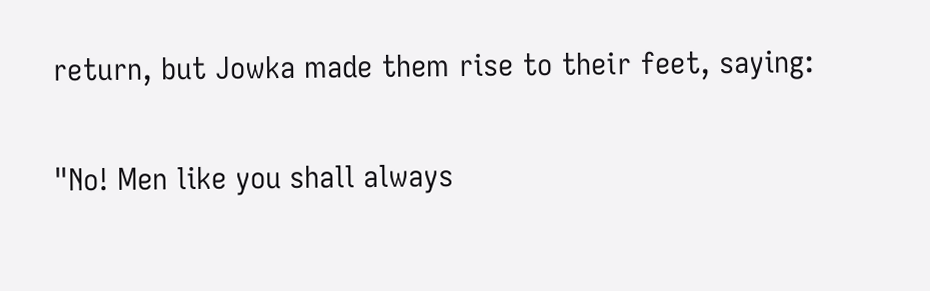return, but Jowka made them rise to their feet, saying:

"No! Men like you shall always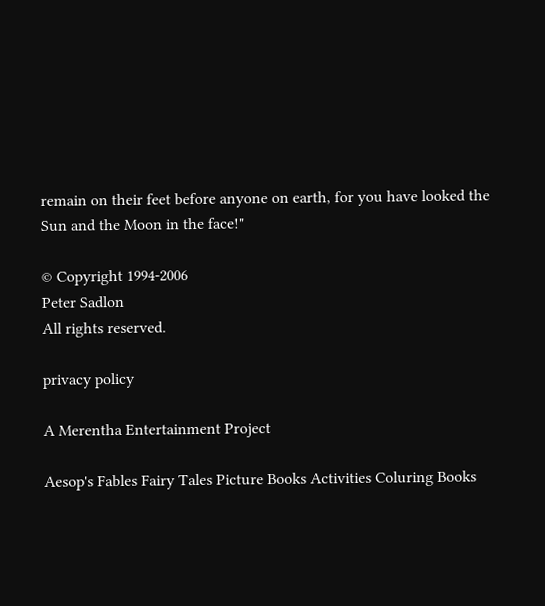remain on their feet before anyone on earth, for you have looked the Sun and the Moon in the face!"

© Copyright 1994-2006
Peter Sadlon
All rights reserved.

privacy policy

A Merentha Entertainment Project

Aesop's Fables Fairy Tales Picture Books Activities Coluring Books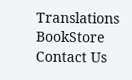Translations BookStore Contact Us